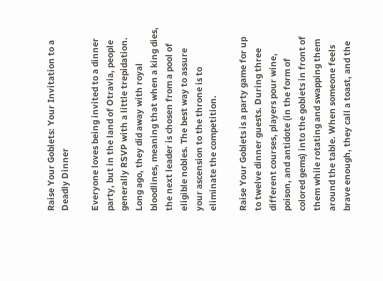Raise Your Goblets: Your Invitation to a Deadly Dinner

Everyone loves being invited to a dinner party, but in the land of Otravia, people generally RSVP with a little trepidation. Long ago, they did away with royal bloodlines, meaning that when a king dies, the next leader is chosen from a pool of eligible nobles. The best way to assure your ascension to the throne is to eliminate the competition.

Raise Your Goblets is a party game for up to twelve dinner guests. During three different courses, players pour wine, poison, and antidote (in the form of colored gems) into the goblets in front of them while rotating and swapping them around the table. When someone feels brave enough, they call a toast, and the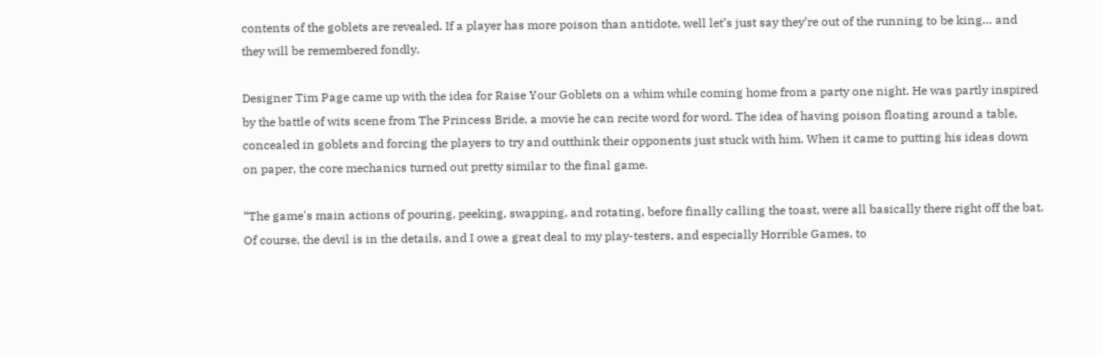contents of the goblets are revealed. If a player has more poison than antidote, well let’s just say they’re out of the running to be king… and they will be remembered fondly.

Designer Tim Page came up with the idea for Raise Your Goblets on a whim while coming home from a party one night. He was partly inspired by the battle of wits scene from The Princess Bride, a movie he can recite word for word. The idea of having poison floating around a table, concealed in goblets and forcing the players to try and outthink their opponents just stuck with him. When it came to putting his ideas down on paper, the core mechanics turned out pretty similar to the final game.

“The game's main actions of pouring, peeking, swapping, and rotating, before finally calling the toast, were all basically there right off the bat. Of course, the devil is in the details, and I owe a great deal to my play-testers, and especially Horrible Games, to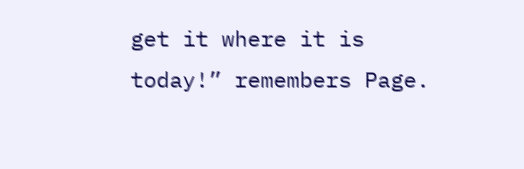get it where it is today!” remembers Page.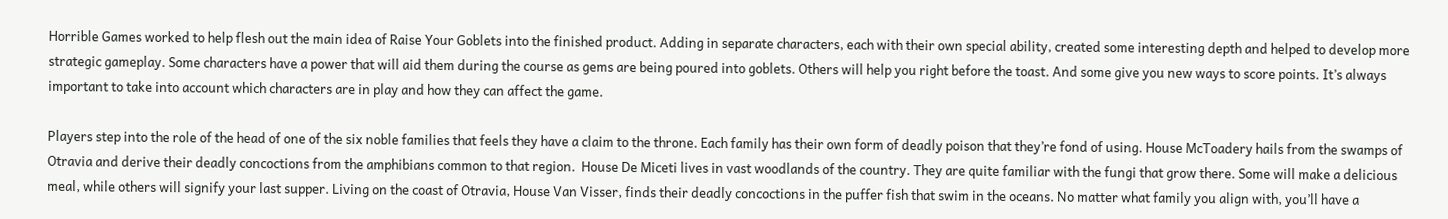Horrible Games worked to help flesh out the main idea of Raise Your Goblets into the finished product. Adding in separate characters, each with their own special ability, created some interesting depth and helped to develop more strategic gameplay. Some characters have a power that will aid them during the course as gems are being poured into goblets. Others will help you right before the toast. And some give you new ways to score points. It’s always important to take into account which characters are in play and how they can affect the game.

Players step into the role of the head of one of the six noble families that feels they have a claim to the throne. Each family has their own form of deadly poison that they’re fond of using. House McToadery hails from the swamps of Otravia and derive their deadly concoctions from the amphibians common to that region.  House De Miceti lives in vast woodlands of the country. They are quite familiar with the fungi that grow there. Some will make a delicious meal, while others will signify your last supper. Living on the coast of Otravia, House Van Visser, finds their deadly concoctions in the puffer fish that swim in the oceans. No matter what family you align with, you’ll have a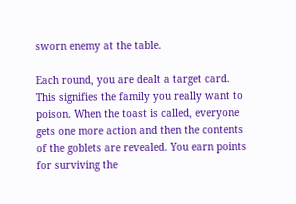sworn enemy at the table.

Each round, you are dealt a target card. This signifies the family you really want to poison. When the toast is called, everyone gets one more action and then the contents of the goblets are revealed. You earn points for surviving the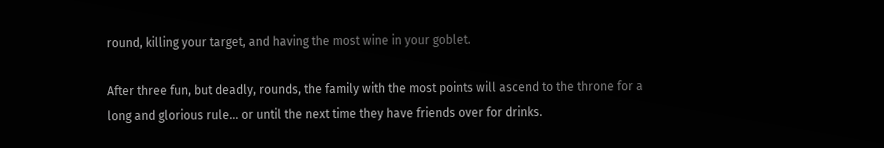round, killing your target, and having the most wine in your goblet.

After three fun, but deadly, rounds, the family with the most points will ascend to the throne for a long and glorious rule… or until the next time they have friends over for drinks.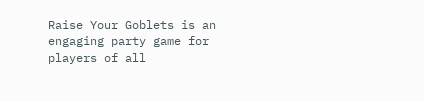Raise Your Goblets is an engaging party game for players of all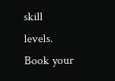skill levels. Book your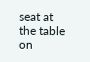seat at the table on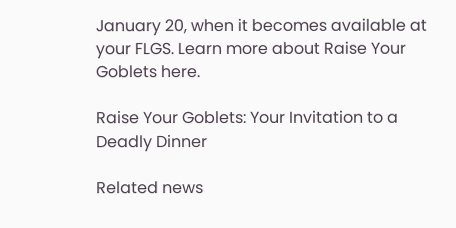January 20, when it becomes available at your FLGS. Learn more about Raise Your Goblets here.

Raise Your Goblets: Your Invitation to a Deadly Dinner

Related news